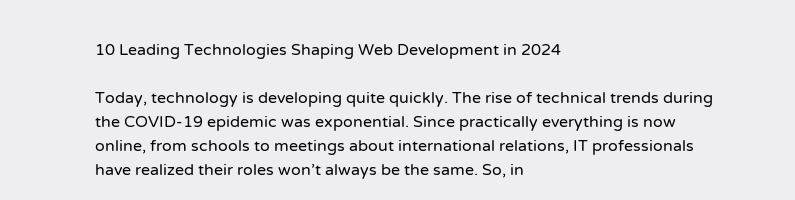10 Leading Technologies Shaping Web Development in 2024

Today, technology is developing quite quickly. The rise of technical trends during the COVID-19 epidemic was exponential. Since practically everything is now online, from schools to meetings about international relations, IT professionals have realized their roles won’t always be the same. So, in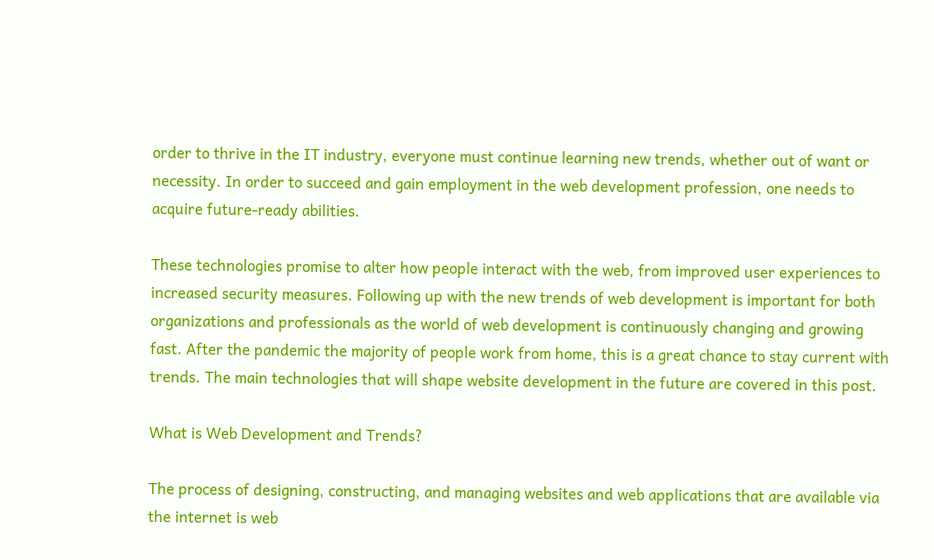order to thrive in the IT industry, everyone must continue learning new trends, whether out of want or necessity. In order to succeed and gain employment in the web development profession, one needs to acquire future-ready abilities.

These technologies promise to alter how people interact with the web, from improved user experiences to increased security measures. Following up with the new trends of web development is important for both organizations and professionals as the world of web development is continuously changing and growing fast. After the pandemic the majority of people work from home, this is a great chance to stay current with trends. The main technologies that will shape website development in the future are covered in this post.

What is Web Development and Trends?

The process of designing, constructing, and managing websites and web applications that are available via the internet is web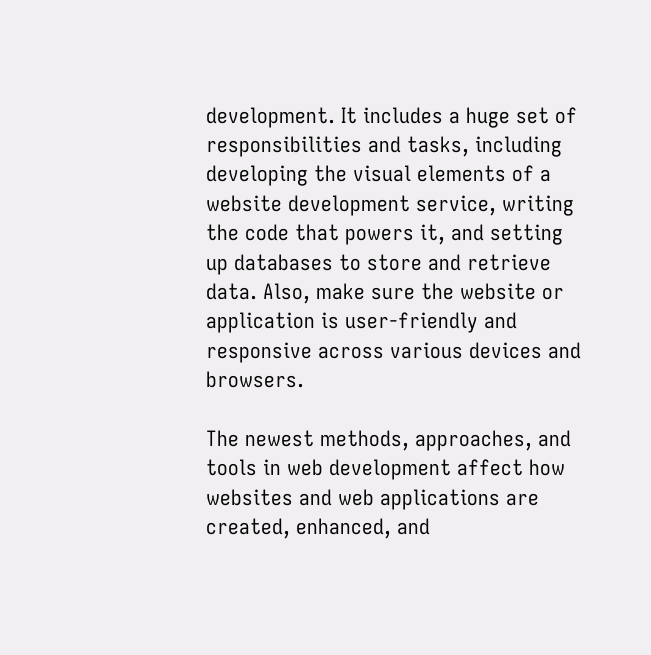development. It includes a huge set of responsibilities and tasks, including developing the visual elements of a website development service, writing the code that powers it, and setting up databases to store and retrieve data. Also, make sure the website or application is user-friendly and responsive across various devices and browsers.

The newest methods, approaches, and tools in web development affect how websites and web applications are created, enhanced, and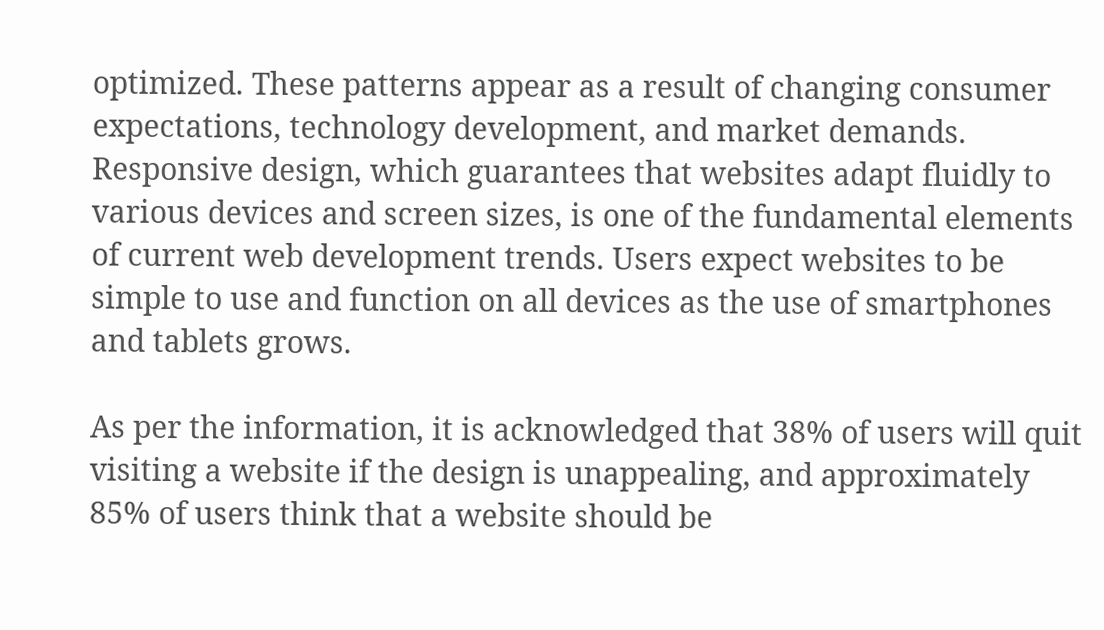optimized. These patterns appear as a result of changing consumer expectations, technology development, and market demands. Responsive design, which guarantees that websites adapt fluidly to various devices and screen sizes, is one of the fundamental elements of current web development trends. Users expect websites to be simple to use and function on all devices as the use of smartphones and tablets grows.

As per the information, it is acknowledged that 38% of users will quit visiting a website if the design is unappealing, and approximately 85% of users think that a website should be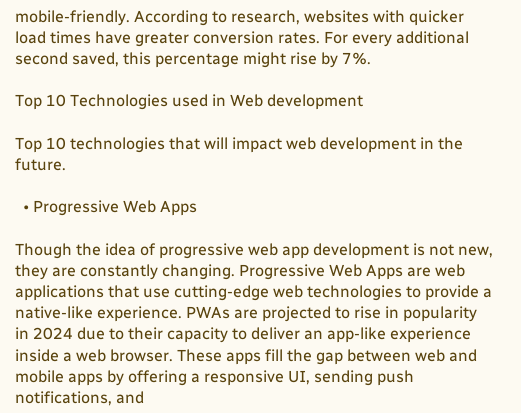mobile-friendly. According to research, websites with quicker load times have greater conversion rates. For every additional second saved, this percentage might rise by 7%.

Top 10 Technologies used in Web development

Top 10 technologies that will impact web development in the future.

  • Progressive Web Apps

Though the idea of progressive web app development is not new, they are constantly changing. Progressive Web Apps are web applications that use cutting-edge web technologies to provide a native-like experience. PWAs are projected to rise in popularity in 2024 due to their capacity to deliver an app-like experience inside a web browser. These apps fill the gap between web and mobile apps by offering a responsive UI, sending push notifications, and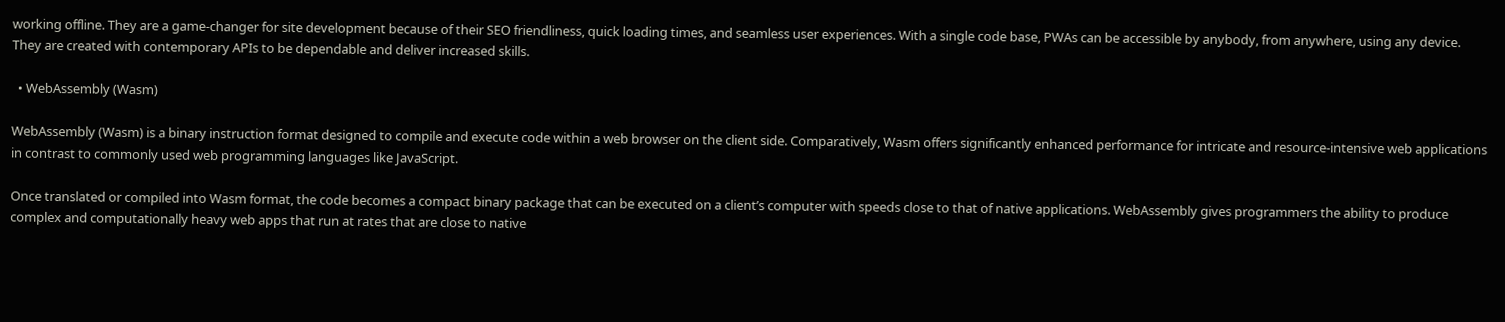working offline. They are a game-changer for site development because of their SEO friendliness, quick loading times, and seamless user experiences. With a single code base, PWAs can be accessible by anybody, from anywhere, using any device. They are created with contemporary APIs to be dependable and deliver increased skills.

  • WebAssembly (Wasm)

WebAssembly (Wasm) is a binary instruction format designed to compile and execute code within a web browser on the client side. Comparatively, Wasm offers significantly enhanced performance for intricate and resource-intensive web applications in contrast to commonly used web programming languages like JavaScript.

Once translated or compiled into Wasm format, the code becomes a compact binary package that can be executed on a client’s computer with speeds close to that of native applications. WebAssembly gives programmers the ability to produce complex and computationally heavy web apps that run at rates that are close to native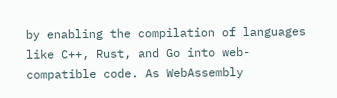by enabling the compilation of languages like C++, Rust, and Go into web-compatible code. As WebAssembly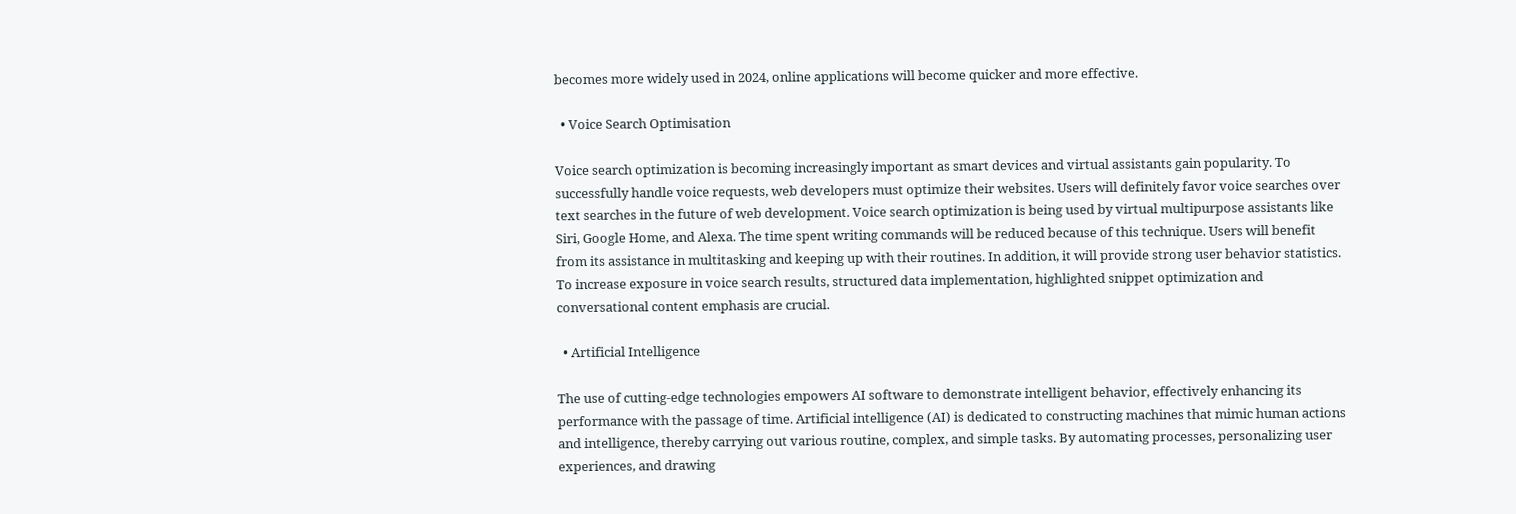becomes more widely used in 2024, online applications will become quicker and more effective.

  • Voice Search Optimisation

Voice search optimization is becoming increasingly important as smart devices and virtual assistants gain popularity. To successfully handle voice requests, web developers must optimize their websites. Users will definitely favor voice searches over text searches in the future of web development. Voice search optimization is being used by virtual multipurpose assistants like Siri, Google Home, and Alexa. The time spent writing commands will be reduced because of this technique. Users will benefit from its assistance in multitasking and keeping up with their routines. In addition, it will provide strong user behavior statistics. To increase exposure in voice search results, structured data implementation, highlighted snippet optimization and conversational content emphasis are crucial.

  • Artificial Intelligence

The use of cutting-edge technologies empowers AI software to demonstrate intelligent behavior, effectively enhancing its performance with the passage of time. Artificial intelligence (AI) is dedicated to constructing machines that mimic human actions and intelligence, thereby carrying out various routine, complex, and simple tasks. By automating processes, personalizing user experiences, and drawing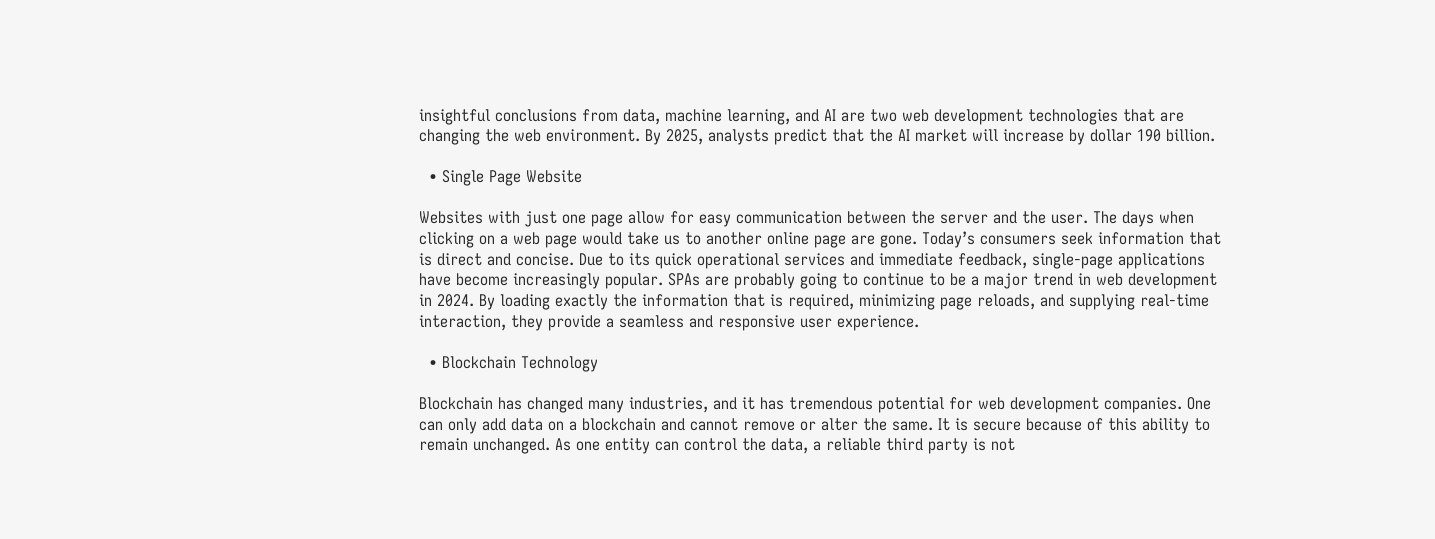insightful conclusions from data, machine learning, and AI are two web development technologies that are changing the web environment. By 2025, analysts predict that the AI market will increase by dollar 190 billion.

  • Single Page Website

Websites with just one page allow for easy communication between the server and the user. The days when clicking on a web page would take us to another online page are gone. Today’s consumers seek information that is direct and concise. Due to its quick operational services and immediate feedback, single-page applications have become increasingly popular. SPAs are probably going to continue to be a major trend in web development in 2024. By loading exactly the information that is required, minimizing page reloads, and supplying real-time interaction, they provide a seamless and responsive user experience.

  • Blockchain Technology

Blockchain has changed many industries, and it has tremendous potential for web development companies. One can only add data on a blockchain and cannot remove or alter the same. It is secure because of this ability to remain unchanged. As one entity can control the data, a reliable third party is not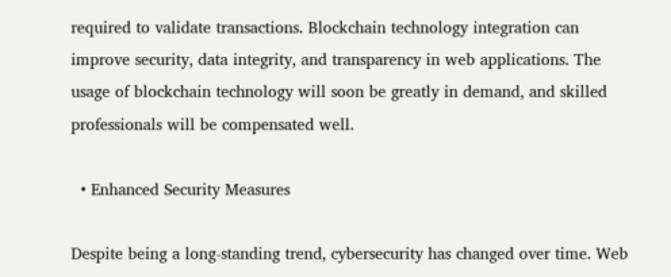required to validate transactions. Blockchain technology integration can improve security, data integrity, and transparency in web applications. The usage of blockchain technology will soon be greatly in demand, and skilled professionals will be compensated well.

  • Enhanced Security Measures

Despite being a long-standing trend, cybersecurity has changed over time. Web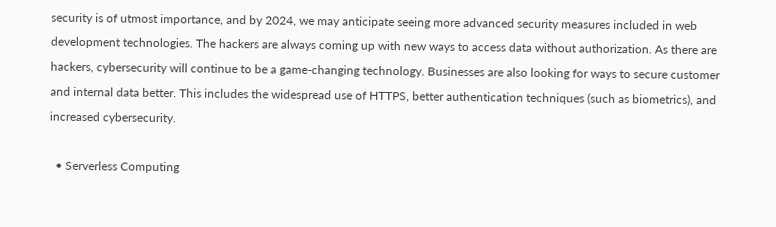security is of utmost importance, and by 2024, we may anticipate seeing more advanced security measures included in web development technologies. The hackers are always coming up with new ways to access data without authorization. As there are hackers, cybersecurity will continue to be a game-changing technology. Businesses are also looking for ways to secure customer and internal data better. This includes the widespread use of HTTPS, better authentication techniques (such as biometrics), and increased cybersecurity.

  • Serverless Computing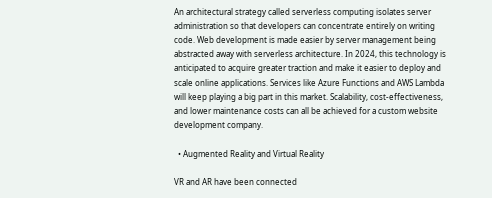An architectural strategy called serverless computing isolates server administration so that developers can concentrate entirely on writing code. Web development is made easier by server management being abstracted away with serverless architecture. In 2024, this technology is anticipated to acquire greater traction and make it easier to deploy and scale online applications. Services like Azure Functions and AWS Lambda will keep playing a big part in this market. Scalability, cost-effectiveness, and lower maintenance costs can all be achieved for a custom website development company.

  • Augmented Reality and Virtual Reality

VR and AR have been connected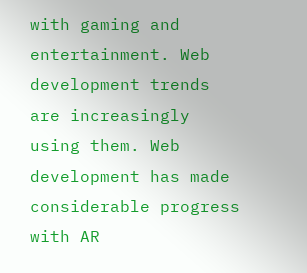with gaming and entertainment. Web development trends are increasingly using them. Web development has made considerable progress with AR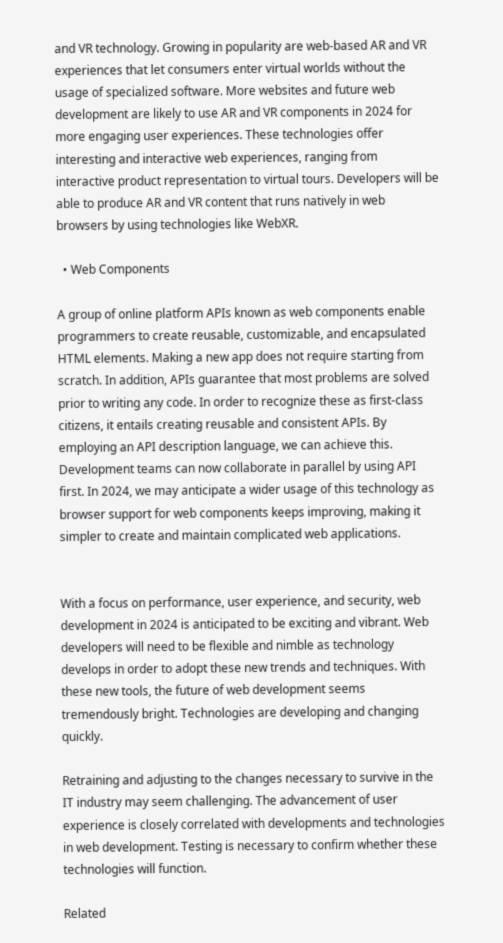and VR technology. Growing in popularity are web-based AR and VR experiences that let consumers enter virtual worlds without the usage of specialized software. More websites and future web development are likely to use AR and VR components in 2024 for more engaging user experiences. These technologies offer interesting and interactive web experiences, ranging from interactive product representation to virtual tours. Developers will be able to produce AR and VR content that runs natively in web browsers by using technologies like WebXR.

  • Web Components

A group of online platform APIs known as web components enable programmers to create reusable, customizable, and encapsulated HTML elements. Making a new app does not require starting from scratch. In addition, APIs guarantee that most problems are solved prior to writing any code. In order to recognize these as first-class citizens, it entails creating reusable and consistent APIs. By employing an API description language, we can achieve this. Development teams can now collaborate in parallel by using API first. In 2024, we may anticipate a wider usage of this technology as browser support for web components keeps improving, making it simpler to create and maintain complicated web applications.


With a focus on performance, user experience, and security, web development in 2024 is anticipated to be exciting and vibrant. Web developers will need to be flexible and nimble as technology develops in order to adopt these new trends and techniques. With these new tools, the future of web development seems tremendously bright. Technologies are developing and changing quickly.

Retraining and adjusting to the changes necessary to survive in the IT industry may seem challenging. The advancement of user experience is closely correlated with developments and technologies in web development. Testing is necessary to confirm whether these technologies will function.

Related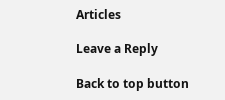Articles

Leave a Reply

Back to top button